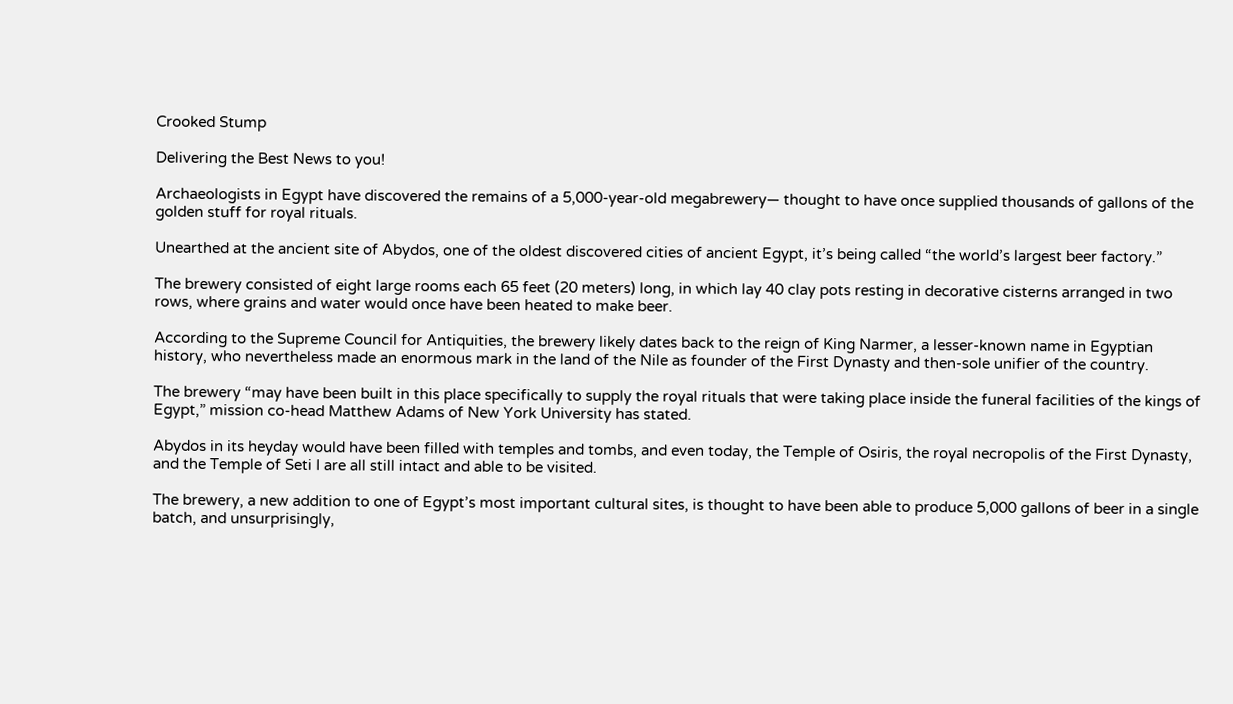Crooked Stump

Delivering the Best News to you!

Archaeologists in Egypt have discovered the remains of a 5,000-year-old megabrewery— thought to have once supplied thousands of gallons of the golden stuff for royal rituals.

Unearthed at the ancient site of Abydos, one of the oldest discovered cities of ancient Egypt, it’s being called “the world’s largest beer factory.”

The brewery consisted of eight large rooms each 65 feet (20 meters) long, in which lay 40 clay pots resting in decorative cisterns arranged in two rows, where grains and water would once have been heated to make beer.

According to the Supreme Council for Antiquities, the brewery likely dates back to the reign of King Narmer, a lesser-known name in Egyptian history, who nevertheless made an enormous mark in the land of the Nile as founder of the First Dynasty and then-sole unifier of the country.

The brewery “may have been built in this place specifically to supply the royal rituals that were taking place inside the funeral facilities of the kings of Egypt,” mission co-head Matthew Adams of New York University has stated.

Abydos in its heyday would have been filled with temples and tombs, and even today, the Temple of Osiris, the royal necropolis of the First Dynasty, and the Temple of Seti I are all still intact and able to be visited.

The brewery, a new addition to one of Egypt’s most important cultural sites, is thought to have been able to produce 5,000 gallons of beer in a single batch, and unsurprisingly,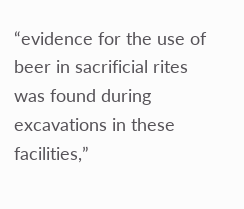“evidence for the use of beer in sacrificial rites was found during excavations in these facilities,”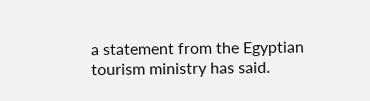a statement from the Egyptian tourism ministry has said.